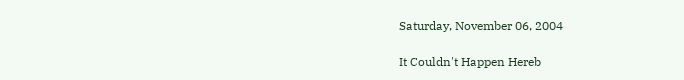Saturday, November 06, 2004

It Couldn't Happen Hereb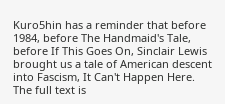Kuro5hin has a reminder that before 1984, before The Handmaid's Tale, before If This Goes On, Sinclair Lewis brought us a tale of American descent into Fascism, It Can't Happen Here. The full text is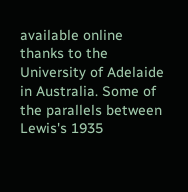available online thanks to the University of Adelaide in Australia. Some of the parallels between Lewis's 1935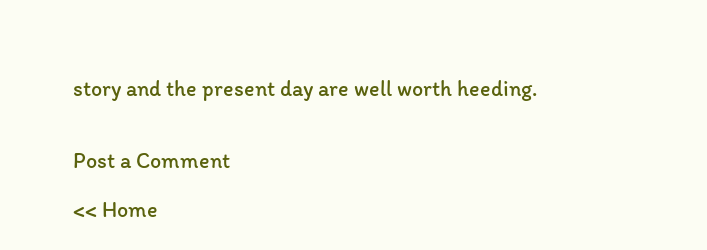story and the present day are well worth heeding.


Post a Comment

<< Home